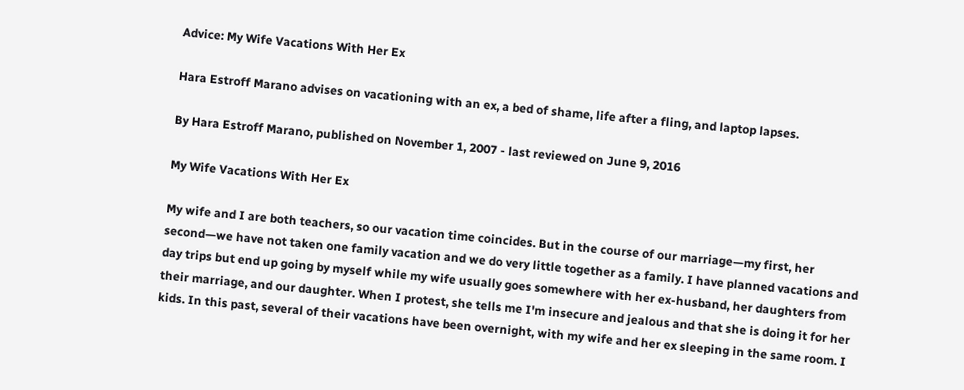Advice: My Wife Vacations With Her Ex

Hara Estroff Marano advises on vacationing with an ex, a bed of shame, life after a fling, and laptop lapses.

By Hara Estroff Marano, published on November 1, 2007 - last reviewed on June 9, 2016

My Wife Vacations With Her Ex

My wife and I are both teachers, so our vacation time coincides. But in the course of our marriage—my first, her second—we have not taken one family vacation and we do very little together as a family. I have planned vacations and day trips but end up going by myself while my wife usually goes somewhere with her ex-husband, her daughters from their marriage, and our daughter. When I protest, she tells me I'm insecure and jealous and that she is doing it for her kids. In this past, several of their vacations have been overnight, with my wife and her ex sleeping in the same room. I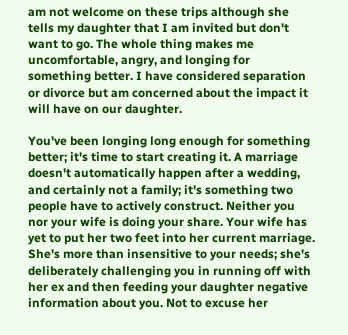am not welcome on these trips although she tells my daughter that I am invited but don't want to go. The whole thing makes me uncomfortable, angry, and longing for something better. I have considered separation or divorce but am concerned about the impact it will have on our daughter.

You've been longing long enough for something better; it's time to start creating it. A marriage doesn't automatically happen after a wedding, and certainly not a family; it's something two people have to actively construct. Neither you nor your wife is doing your share. Your wife has yet to put her two feet into her current marriage. She's more than insensitive to your needs; she's deliberately challenging you in running off with her ex and then feeding your daughter negative information about you. Not to excuse her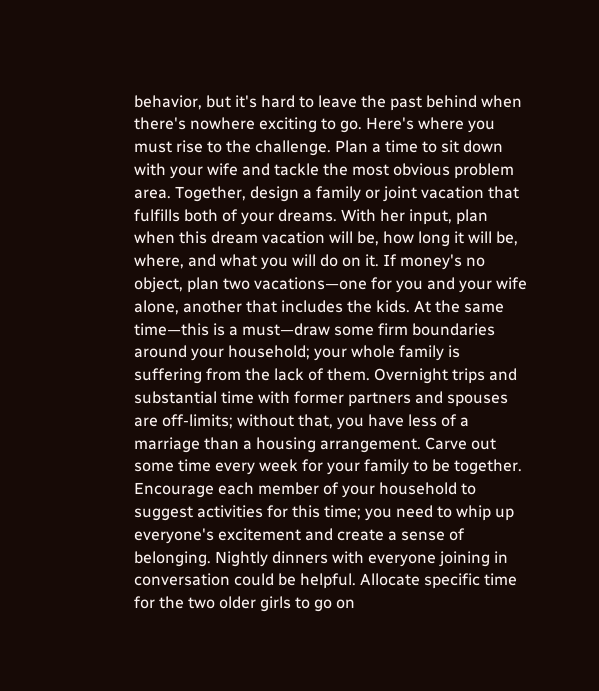behavior, but it's hard to leave the past behind when there's nowhere exciting to go. Here's where you must rise to the challenge. Plan a time to sit down with your wife and tackle the most obvious problem area. Together, design a family or joint vacation that fulfills both of your dreams. With her input, plan when this dream vacation will be, how long it will be, where, and what you will do on it. If money's no object, plan two vacations—one for you and your wife alone, another that includes the kids. At the same time—this is a must—draw some firm boundaries around your household; your whole family is suffering from the lack of them. Overnight trips and substantial time with former partners and spouses are off-limits; without that, you have less of a marriage than a housing arrangement. Carve out some time every week for your family to be together. Encourage each member of your household to suggest activities for this time; you need to whip up everyone's excitement and create a sense of belonging. Nightly dinners with everyone joining in conversation could be helpful. Allocate specific time for the two older girls to go on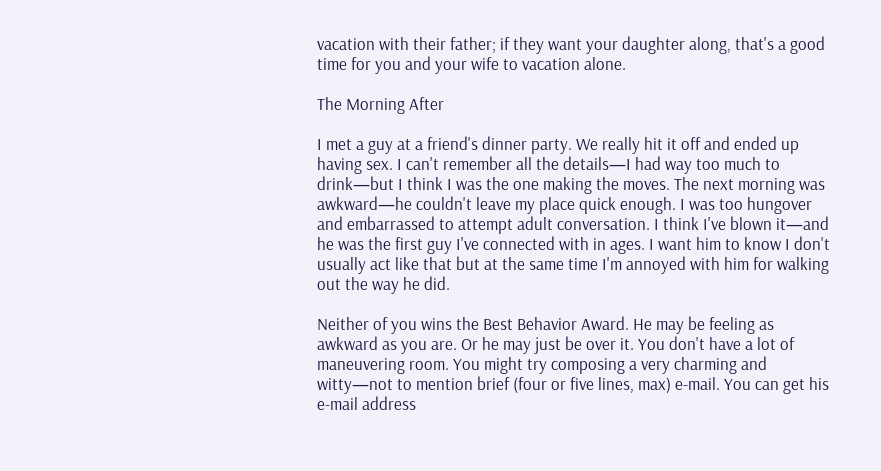vacation with their father; if they want your daughter along, that's a good time for you and your wife to vacation alone.

The Morning After

I met a guy at a friend's dinner party. We really hit it off and ended up having sex. I can't remember all the details—I had way too much to drink—but I think I was the one making the moves. The next morning was awkward—he couldn't leave my place quick enough. I was too hungover and embarrassed to attempt adult conversation. I think I've blown it—and he was the first guy I've connected with in ages. I want him to know I don't usually act like that but at the same time I'm annoyed with him for walking out the way he did.

Neither of you wins the Best Behavior Award. He may be feeling as awkward as you are. Or he may just be over it. You don't have a lot of maneuvering room. You might try composing a very charming and witty—not to mention brief (four or five lines, max) e-mail. You can get his e-mail address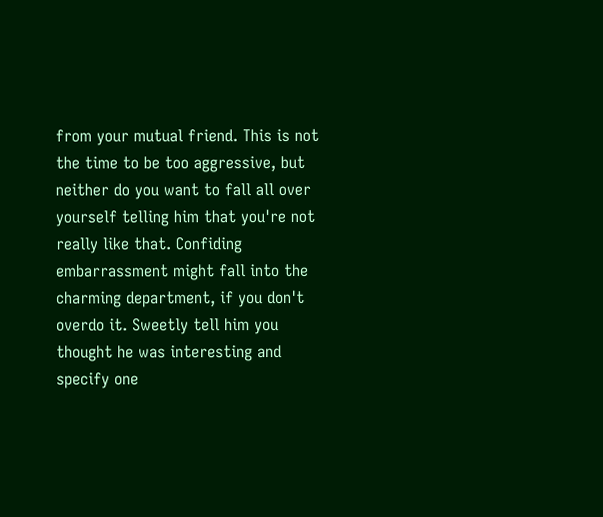from your mutual friend. This is not the time to be too aggressive, but neither do you want to fall all over yourself telling him that you're not really like that. Confiding embarrassment might fall into the charming department, if you don't overdo it. Sweetly tell him you thought he was interesting and specify one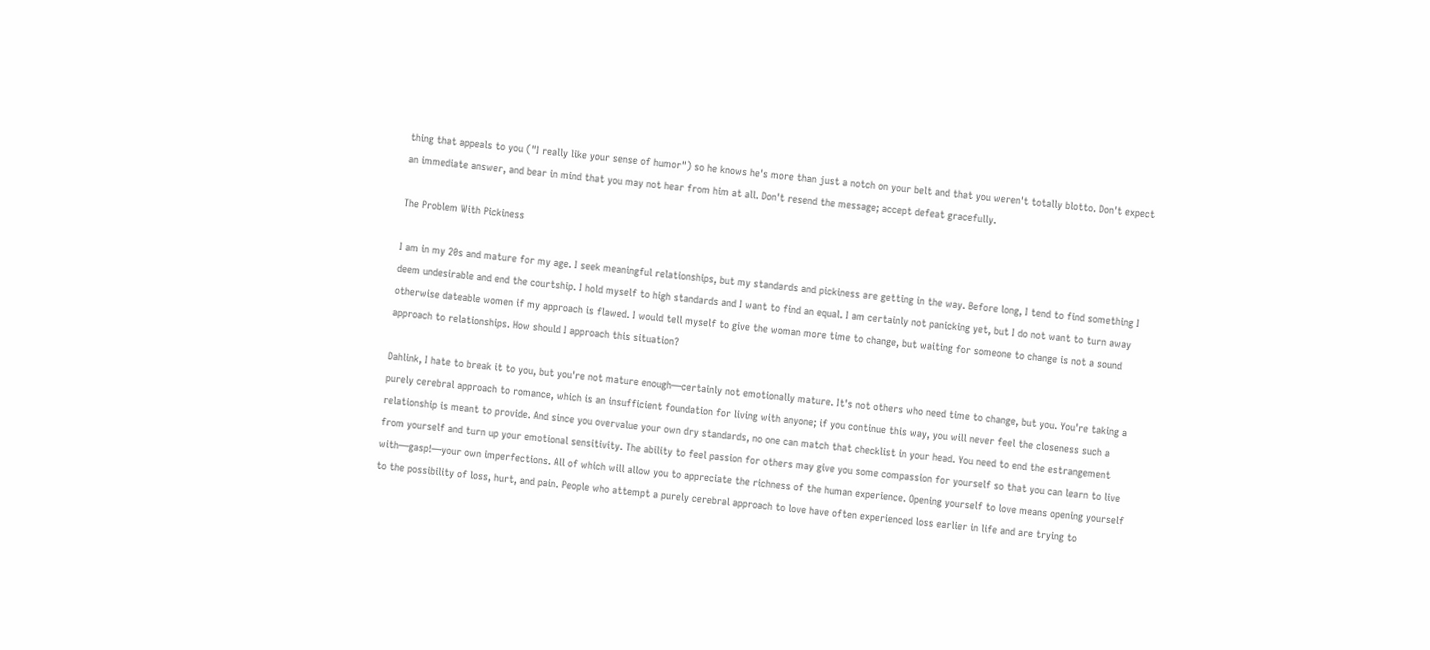thing that appeals to you ("I really like your sense of humor") so he knows he's more than just a notch on your belt and that you weren't totally blotto. Don't expect an immediate answer, and bear in mind that you may not hear from him at all. Don't resend the message; accept defeat gracefully.

The Problem With Pickiness

I am in my 20s and mature for my age. I seek meaningful relationships, but my standards and pickiness are getting in the way. Before long, I tend to find something I deem undesirable and end the courtship. I hold myself to high standards and I want to find an equal. I am certainly not panicking yet, but I do not want to turn away otherwise dateable women if my approach is flawed. I would tell myself to give the woman more time to change, but waiting for someone to change is not a sound approach to relationships. How should I approach this situation?

Dahlink, I hate to break it to you, but you're not mature enough—certainly not emotionally mature. It's not others who need time to change, but you. You're taking a purely cerebral approach to romance, which is an insufficient foundation for living with anyone; if you continue this way, you will never feel the closeness such a relationship is meant to provide. And since you overvalue your own dry standards, no one can match that checklist in your head. You need to end the estrangement from yourself and turn up your emotional sensitivity. The ability to feel passion for others may give you some compassion for yourself so that you can learn to live with—gasp!—your own imperfections. All of which will allow you to appreciate the richness of the human experience. Opening yourself to love means opening yourself to the possibility of loss, hurt, and pain. People who attempt a purely cerebral approach to love have often experienced loss earlier in life and are trying to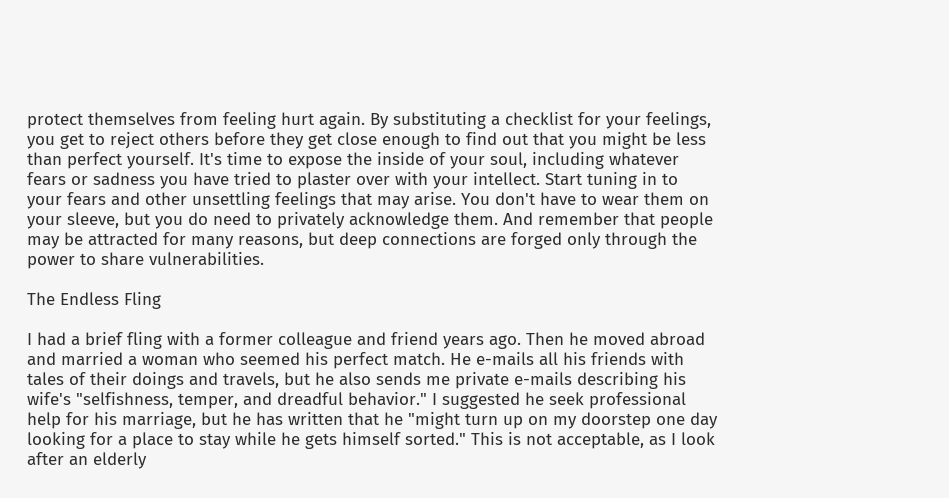protect themselves from feeling hurt again. By substituting a checklist for your feelings, you get to reject others before they get close enough to find out that you might be less than perfect yourself. It's time to expose the inside of your soul, including whatever fears or sadness you have tried to plaster over with your intellect. Start tuning in to your fears and other unsettling feelings that may arise. You don't have to wear them on your sleeve, but you do need to privately acknowledge them. And remember that people may be attracted for many reasons, but deep connections are forged only through the power to share vulnerabilities.

The Endless Fling

I had a brief fling with a former colleague and friend years ago. Then he moved abroad and married a woman who seemed his perfect match. He e-mails all his friends with tales of their doings and travels, but he also sends me private e-mails describing his wife's "selfishness, temper, and dreadful behavior." I suggested he seek professional help for his marriage, but he has written that he "might turn up on my doorstep one day looking for a place to stay while he gets himself sorted." This is not acceptable, as I look after an elderly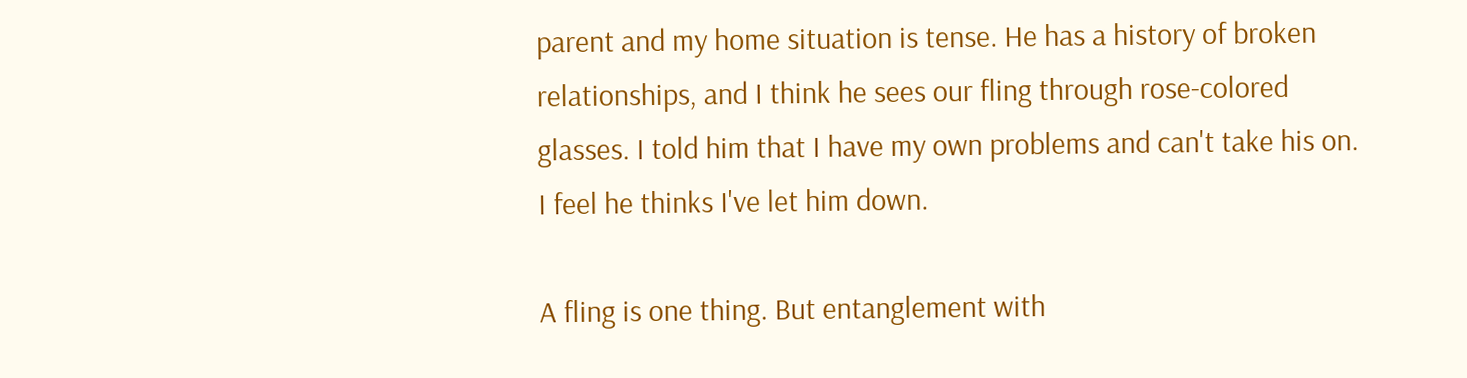parent and my home situation is tense. He has a history of broken relationships, and I think he sees our fling through rose-colored glasses. I told him that I have my own problems and can't take his on. I feel he thinks I've let him down.

A fling is one thing. But entanglement with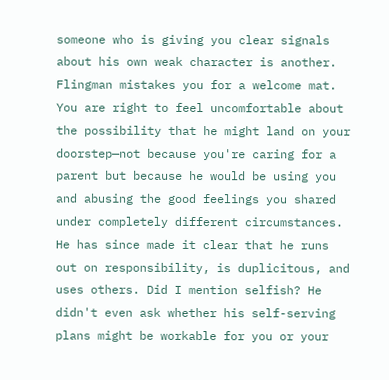someone who is giving you clear signals about his own weak character is another. Flingman mistakes you for a welcome mat. You are right to feel uncomfortable about the possibility that he might land on your doorstep—not because you're caring for a parent but because he would be using you and abusing the good feelings you shared under completely different circumstances. He has since made it clear that he runs out on responsibility, is duplicitous, and uses others. Did I mention selfish? He didn't even ask whether his self-serving plans might be workable for you or your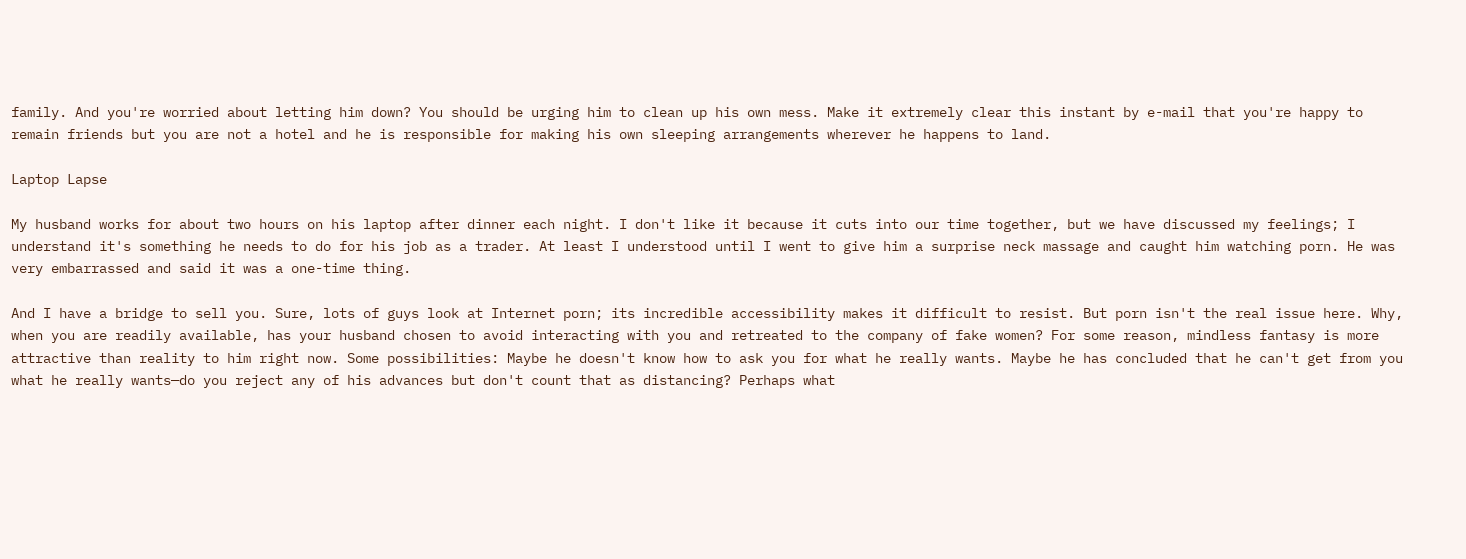family. And you're worried about letting him down? You should be urging him to clean up his own mess. Make it extremely clear this instant by e-mail that you're happy to remain friends but you are not a hotel and he is responsible for making his own sleeping arrangements wherever he happens to land.

Laptop Lapse

My husband works for about two hours on his laptop after dinner each night. I don't like it because it cuts into our time together, but we have discussed my feelings; I understand it's something he needs to do for his job as a trader. At least I understood until I went to give him a surprise neck massage and caught him watching porn. He was very embarrassed and said it was a one-time thing.

And I have a bridge to sell you. Sure, lots of guys look at Internet porn; its incredible accessibility makes it difficult to resist. But porn isn't the real issue here. Why, when you are readily available, has your husband chosen to avoid interacting with you and retreated to the company of fake women? For some reason, mindless fantasy is more attractive than reality to him right now. Some possibilities: Maybe he doesn't know how to ask you for what he really wants. Maybe he has concluded that he can't get from you what he really wants—do you reject any of his advances but don't count that as distancing? Perhaps what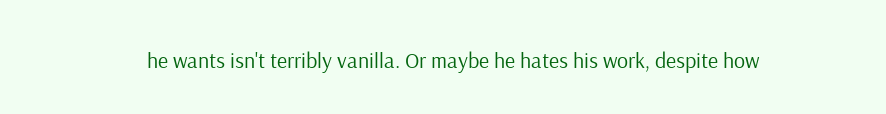he wants isn't terribly vanilla. Or maybe he hates his work, despite how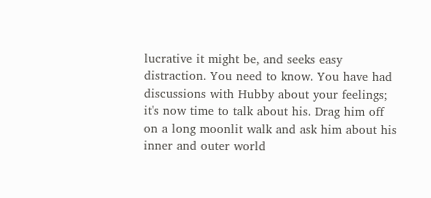lucrative it might be, and seeks easy distraction. You need to know. You have had discussions with Hubby about your feelings; it's now time to talk about his. Drag him off on a long moonlit walk and ask him about his inner and outer world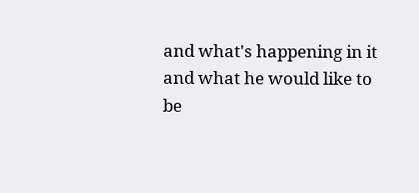and what's happening in it and what he would like to be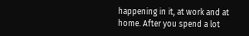happening in it, at work and at home. After you spend a lot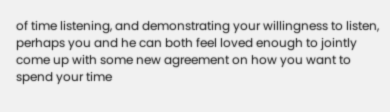of time listening, and demonstrating your willingness to listen, perhaps you and he can both feel loved enough to jointly come up with some new agreement on how you want to spend your time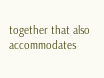together that also accommodates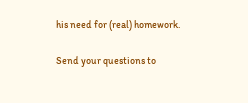his need for (real) homework.

Send your questions to